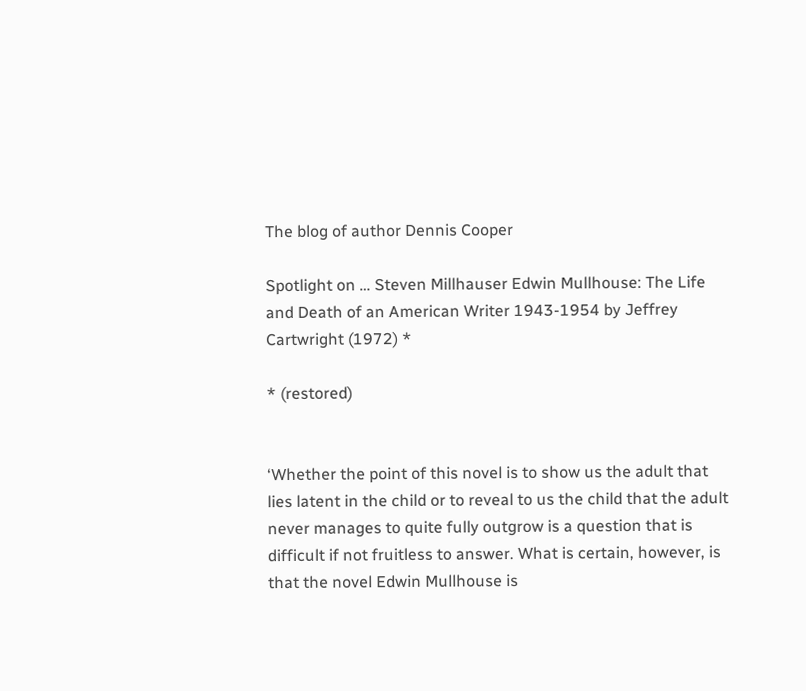The blog of author Dennis Cooper

Spotlight on … Steven Millhauser Edwin Mullhouse: The Life and Death of an American Writer 1943-1954 by Jeffrey Cartwright (1972) *

* (restored)


‘Whether the point of this novel is to show us the adult that lies latent in the child or to reveal to us the child that the adult never manages to quite fully outgrow is a question that is difficult if not fruitless to answer. What is certain, however, is that the novel Edwin Mullhouse is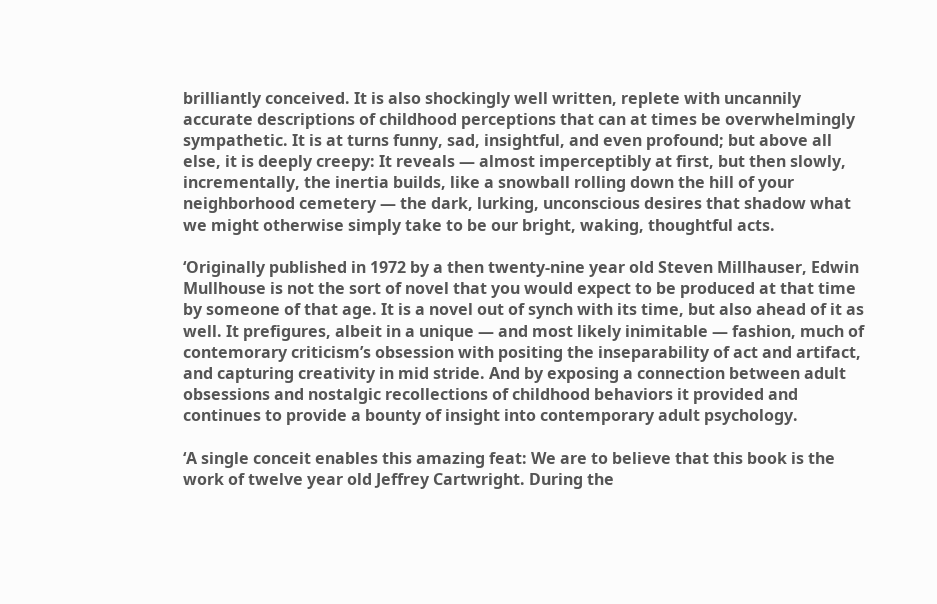brilliantly conceived. It is also shockingly well written, replete with uncannily accurate descriptions of childhood perceptions that can at times be overwhelmingly sympathetic. It is at turns funny, sad, insightful, and even profound; but above all else, it is deeply creepy: It reveals — almost imperceptibly at first, but then slowly, incrementally, the inertia builds, like a snowball rolling down the hill of your neighborhood cemetery — the dark, lurking, unconscious desires that shadow what we might otherwise simply take to be our bright, waking, thoughtful acts.

‘Originally published in 1972 by a then twenty-nine year old Steven Millhauser, Edwin Mullhouse is not the sort of novel that you would expect to be produced at that time by someone of that age. It is a novel out of synch with its time, but also ahead of it as well. It prefigures, albeit in a unique — and most likely inimitable — fashion, much of contemorary criticism’s obsession with positing the inseparability of act and artifact, and capturing creativity in mid stride. And by exposing a connection between adult obsessions and nostalgic recollections of childhood behaviors it provided and continues to provide a bounty of insight into contemporary adult psychology.

‘A single conceit enables this amazing feat: We are to believe that this book is the work of twelve year old Jeffrey Cartwright. During the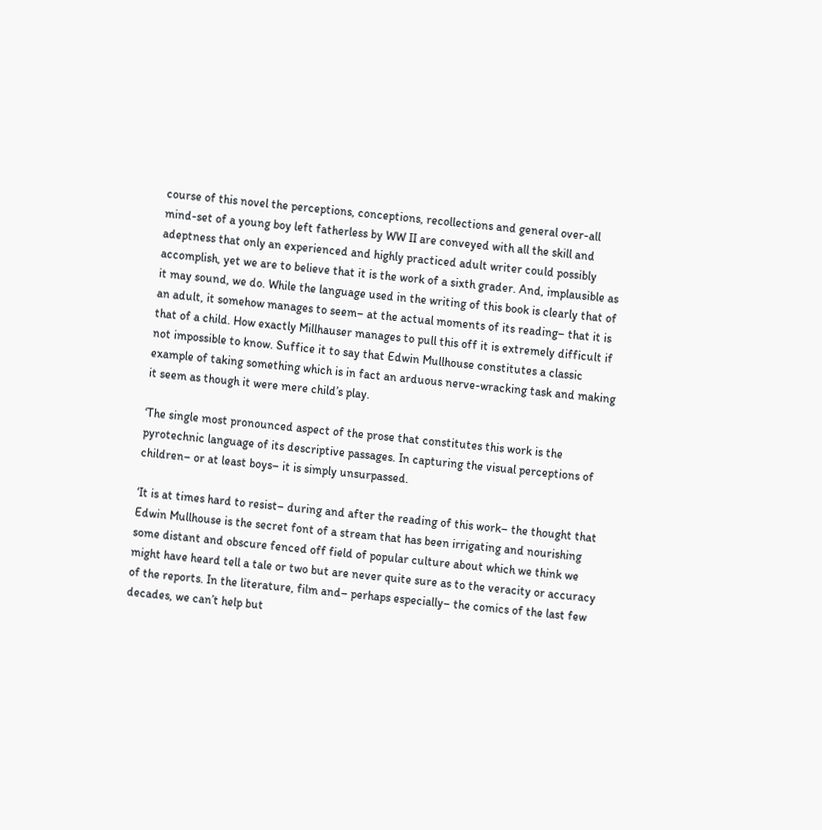course of this novel the perceptions, conceptions, recollections and general over-all mind-set of a young boy left fatherless by WW II are conveyed with all the skill and adeptness that only an experienced and highly practiced adult writer could possibly accomplish, yet we are to believe that it is the work of a sixth grader. And, implausible as it may sound, we do. While the language used in the writing of this book is clearly that of an adult, it somehow manages to seem– at the actual moments of its reading– that it is that of a child. How exactly Millhauser manages to pull this off it is extremely difficult if not impossible to know. Suffice it to say that Edwin Mullhouse constitutes a classic example of taking something which is in fact an arduous nerve-wracking task and making it seem as though it were mere child’s play.

‘The single most pronounced aspect of the prose that constitutes this work is the pyrotechnic language of its descriptive passages. In capturing the visual perceptions of children– or at least boys– it is simply unsurpassed.

‘It is at times hard to resist– during and after the reading of this work– the thought that Edwin Mullhouse is the secret font of a stream that has been irrigating and nourishing some distant and obscure fenced off field of popular culture about which we think we might have heard tell a tale or two but are never quite sure as to the veracity or accuracy of the reports. In the literature, film and– perhaps especially– the comics of the last few decades, we can’t help but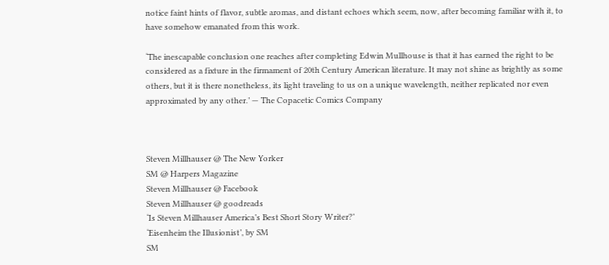notice faint hints of flavor, subtle aromas, and distant echoes which seem, now, after becoming familiar with it, to have somehow emanated from this work.

‘The inescapable conclusion one reaches after completing Edwin Mullhouse is that it has earned the right to be considered as a fixture in the firmament of 20th Century American literature. It may not shine as brightly as some others, but it is there nonetheless, its light traveling to us on a unique wavelength, neither replicated nor even approximated by any other.’ — The Copacetic Comics Company



Steven Millhauser @ The New Yorker
SM @ Harpers Magazine
Steven Millhauser @ Facebook
Steven Millhauser @ goodreads
‘Is Steven Millhauser America’s Best Short Story Writer?’
‘Eisenheim the Illusionist’, by SM
SM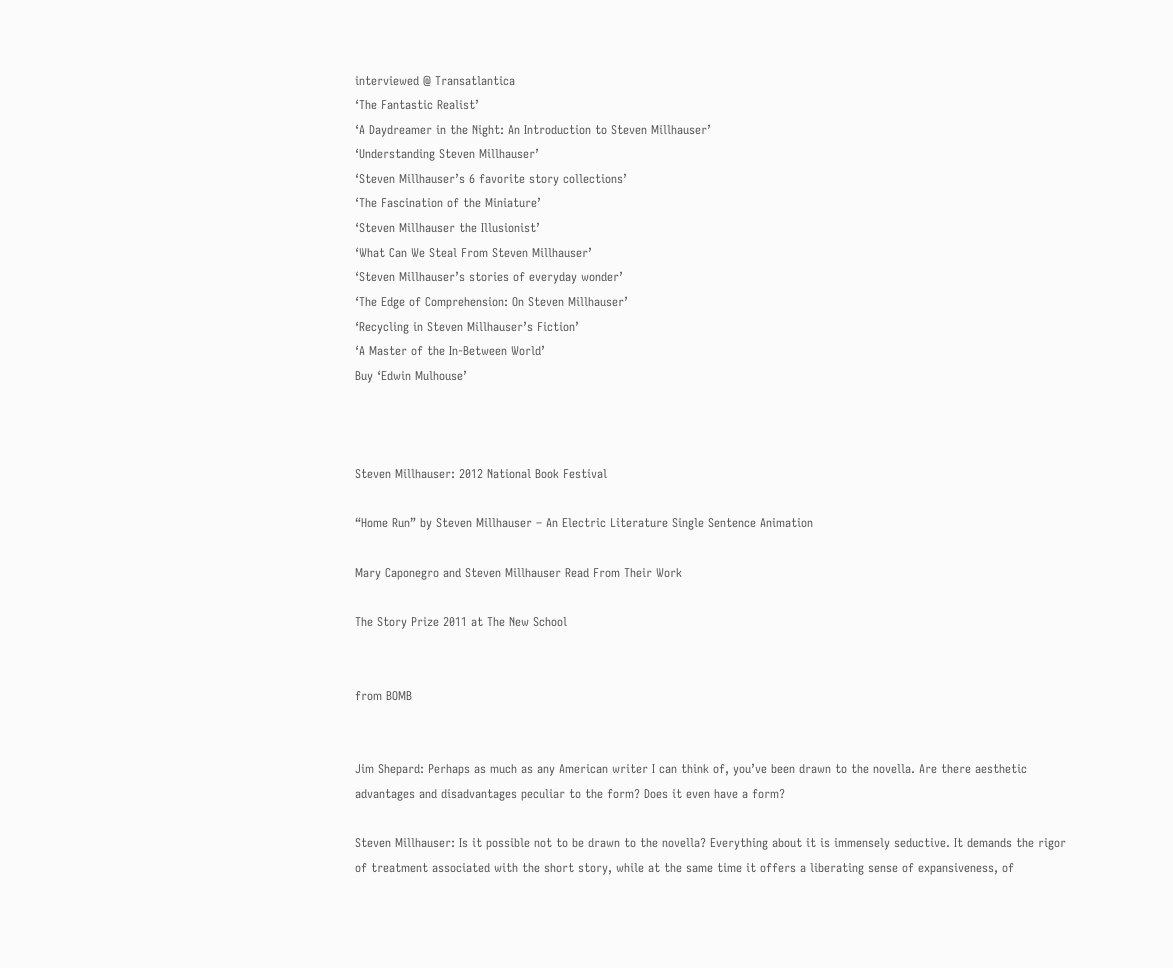interviewed @ Transatlantica
‘The Fantastic Realist’
‘A Daydreamer in the Night: An Introduction to Steven Millhauser’
‘Understanding Steven Millhauser’
‘Steven Millhauser’s 6 favorite story collections’
‘The Fascination of the Miniature’
‘Steven Millhauser the Illusionist’
‘What Can We Steal From Steven Millhauser’
‘Steven Millhauser’s stories of everyday wonder’
‘The Edge of Comprehension: On Steven Millhauser’
‘Recycling in Steven Millhauser’s Fiction’
‘A Master of the In-Between World’
Buy ‘Edwin Mulhouse’



Steven Millhauser: 2012 National Book Festival

“Home Run” by Steven Millhauser – An Electric Literature Single Sentence Animation

Mary Caponegro and Steven Millhauser Read From Their Work

The Story Prize 2011 at The New School


from BOMB


Jim Shepard: Perhaps as much as any American writer I can think of, you’ve been drawn to the novella. Are there aesthetic advantages and disadvantages peculiar to the form? Does it even have a form?

Steven Millhauser: Is it possible not to be drawn to the novella? Everything about it is immensely seductive. It demands the rigor of treatment associated with the short story, while at the same time it offers a liberating sense of expansiveness, of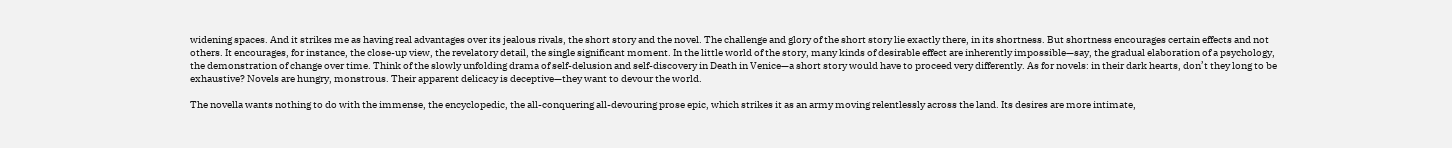widening spaces. And it strikes me as having real advantages over its jealous rivals, the short story and the novel. The challenge and glory of the short story lie exactly there, in its shortness. But shortness encourages certain effects and not others. It encourages, for instance, the close-up view, the revelatory detail, the single significant moment. In the little world of the story, many kinds of desirable effect are inherently impossible—say, the gradual elaboration of a psychology, the demonstration of change over time. Think of the slowly unfolding drama of self-delusion and self-discovery in Death in Venice—a short story would have to proceed very differently. As for novels: in their dark hearts, don’t they long to be exhaustive? Novels are hungry, monstrous. Their apparent delicacy is deceptive—they want to devour the world.

The novella wants nothing to do with the immense, the encyclopedic, the all-conquering all-devouring prose epic, which strikes it as an army moving relentlessly across the land. Its desires are more intimate,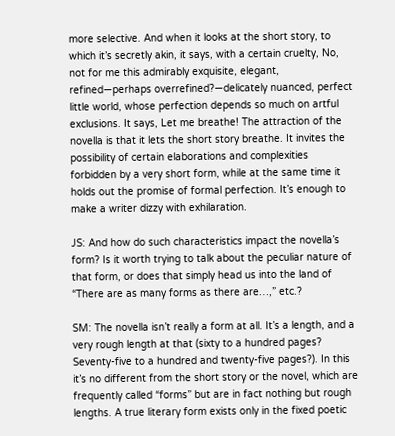more selective. And when it looks at the short story, to which it’s secretly akin, it says, with a certain cruelty, No, not for me this admirably exquisite, elegant, refined—perhaps overrefined?—delicately nuanced, perfect little world, whose perfection depends so much on artful exclusions. It says, Let me breathe! The attraction of the novella is that it lets the short story breathe. It invites the possibility of certain elaborations and complexities forbidden by a very short form, while at the same time it holds out the promise of formal perfection. It’s enough to make a writer dizzy with exhilaration.

JS: And how do such characteristics impact the novella’s form? Is it worth trying to talk about the peculiar nature of that form, or does that simply head us into the land of “There are as many forms as there are…,” etc.?

SM: The novella isn’t really a form at all. It’s a length, and a very rough length at that (sixty to a hundred pages? Seventy-five to a hundred and twenty-five pages?). In this it’s no different from the short story or the novel, which are frequently called “forms” but are in fact nothing but rough lengths. A true literary form exists only in the fixed poetic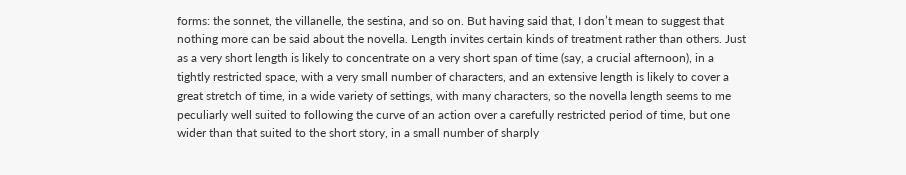forms: the sonnet, the villanelle, the sestina, and so on. But having said that, I don’t mean to suggest that nothing more can be said about the novella. Length invites certain kinds of treatment rather than others. Just as a very short length is likely to concentrate on a very short span of time (say, a crucial afternoon), in a tightly restricted space, with a very small number of characters, and an extensive length is likely to cover a great stretch of time, in a wide variety of settings, with many characters, so the novella length seems to me peculiarly well suited to following the curve of an action over a carefully restricted period of time, but one wider than that suited to the short story, in a small number of sharply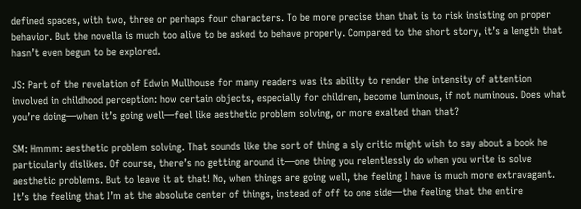defined spaces, with two, three or perhaps four characters. To be more precise than that is to risk insisting on proper behavior. But the novella is much too alive to be asked to behave properly. Compared to the short story, it’s a length that hasn’t even begun to be explored.

JS: Part of the revelation of Edwin Mullhouse for many readers was its ability to render the intensity of attention involved in childhood perception: how certain objects, especially for children, become luminous, if not numinous. Does what you’re doing—when it’s going well—feel like aesthetic problem solving, or more exalted than that?

SM: Hmmm: aesthetic problem solving. That sounds like the sort of thing a sly critic might wish to say about a book he particularly dislikes. Of course, there’s no getting around it—one thing you relentlessly do when you write is solve aesthetic problems. But to leave it at that! No, when things are going well, the feeling I have is much more extravagant. It’s the feeling that I’m at the absolute center of things, instead of off to one side—the feeling that the entire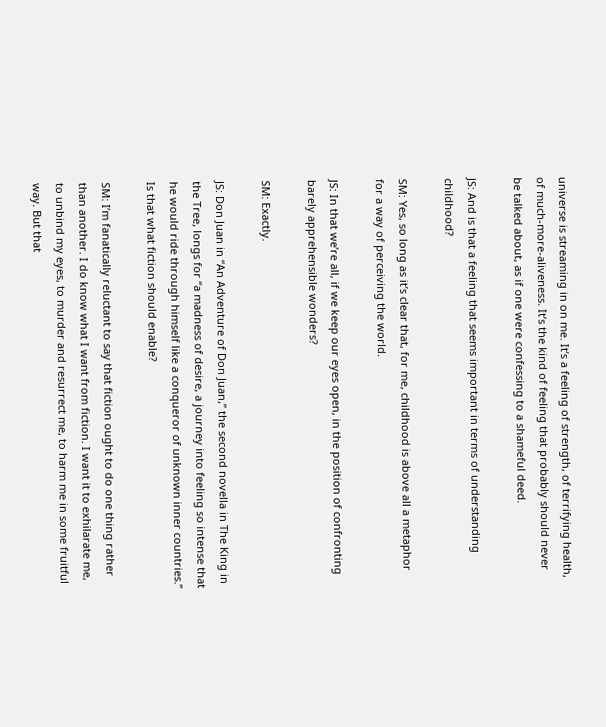universe is streaming in on me. It’s a feeling of strength, of terrifying health, of much-more-aliveness. It’s the kind of feeling that probably should never be talked about, as if one were confessing to a shameful deed.

JS: And is that a feeling that seems important in terms of understanding childhood?

SM: Yes, so long as it’s clear that, for me, childhood is above all a metaphor for a way of perceiving the world.

JS: In that we’re all, if we keep our eyes open, in the position of confronting barely apprehensible wonders?

SM: Exactly.

JS: Don Juan in “An Adventure of Don Juan,” the second novella in The King in the Tree, longs for “a madness of desire, a journey into feeling so intense that he would ride through himself like a conqueror of unknown inner countries.” Is that what fiction should enable?

SM: I’m fanatically reluctant to say that fiction ought to do one thing rather than another. I do know what I want from fiction. I want it to exhilarate me, to unbind my eyes, to murder and resurrect me, to harm me in some fruitful way. But that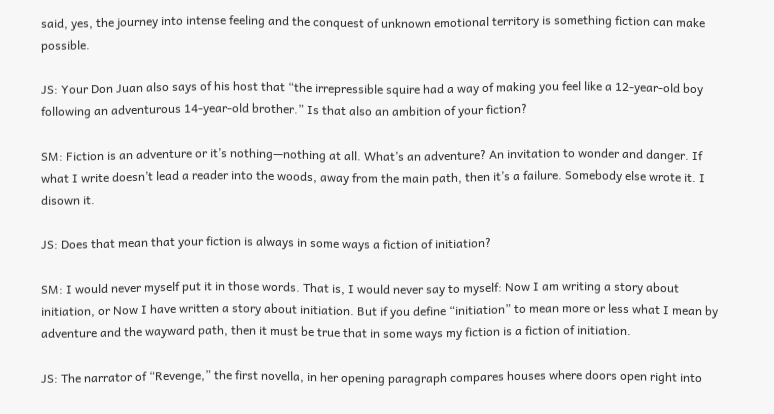said, yes, the journey into intense feeling and the conquest of unknown emotional territory is something fiction can make possible.

JS: Your Don Juan also says of his host that “the irrepressible squire had a way of making you feel like a 12-year-old boy following an adventurous 14-year-old brother.” Is that also an ambition of your fiction?

SM: Fiction is an adventure or it’s nothing—nothing at all. What’s an adventure? An invitation to wonder and danger. If what I write doesn’t lead a reader into the woods, away from the main path, then it’s a failure. Somebody else wrote it. I disown it.

JS: Does that mean that your fiction is always in some ways a fiction of initiation?

SM: I would never myself put it in those words. That is, I would never say to myself: Now I am writing a story about initiation, or Now I have written a story about initiation. But if you define “initiation” to mean more or less what I mean by adventure and the wayward path, then it must be true that in some ways my fiction is a fiction of initiation.

JS: The narrator of “Revenge,” the first novella, in her opening paragraph compares houses where doors open right into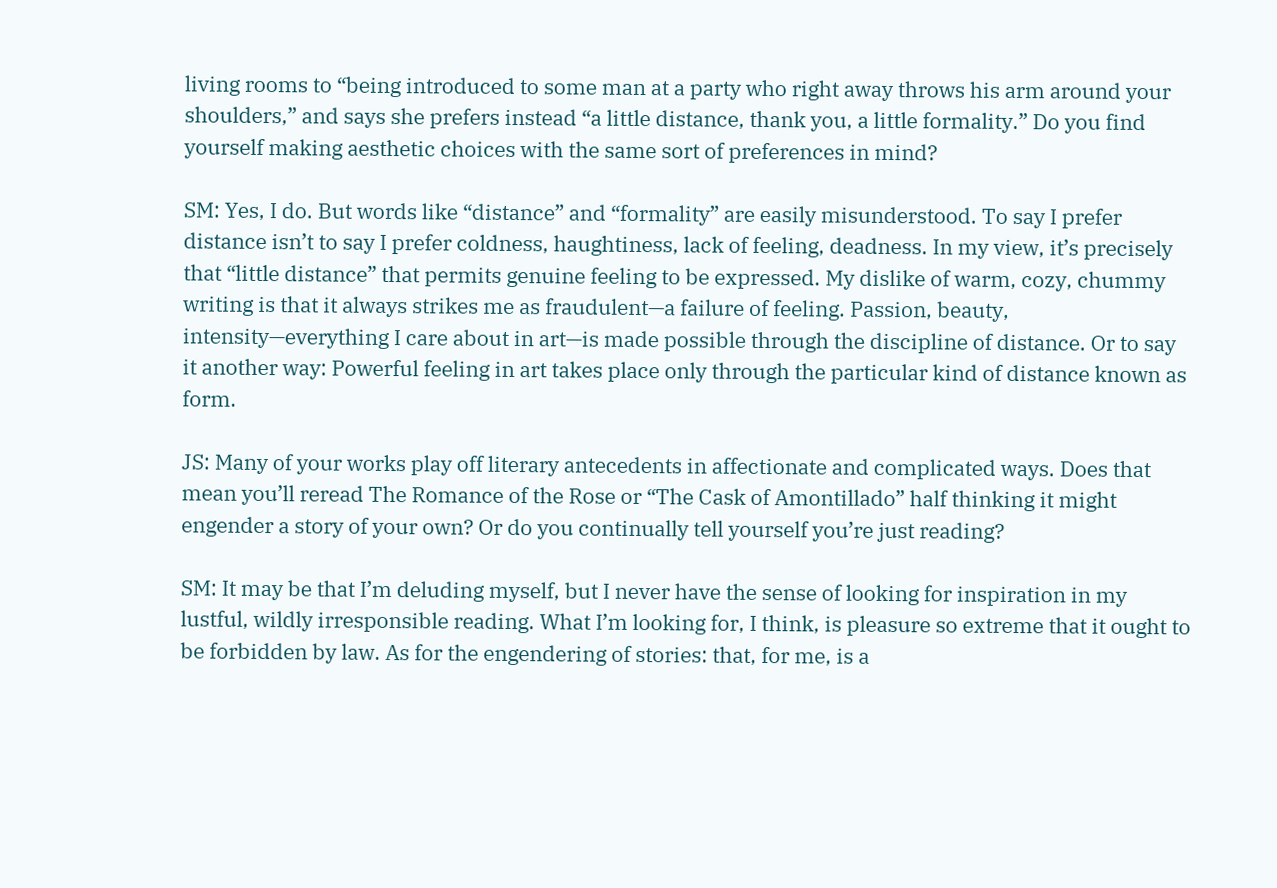living rooms to “being introduced to some man at a party who right away throws his arm around your shoulders,” and says she prefers instead “a little distance, thank you, a little formality.” Do you find yourself making aesthetic choices with the same sort of preferences in mind?

SM: Yes, I do. But words like “distance” and “formality” are easily misunderstood. To say I prefer distance isn’t to say I prefer coldness, haughtiness, lack of feeling, deadness. In my view, it’s precisely that “little distance” that permits genuine feeling to be expressed. My dislike of warm, cozy, chummy writing is that it always strikes me as fraudulent—a failure of feeling. Passion, beauty, intensity—everything I care about in art—is made possible through the discipline of distance. Or to say it another way: Powerful feeling in art takes place only through the particular kind of distance known as form.

JS: Many of your works play off literary antecedents in affectionate and complicated ways. Does that mean you’ll reread The Romance of the Rose or “The Cask of Amontillado” half thinking it might engender a story of your own? Or do you continually tell yourself you’re just reading?

SM: It may be that I’m deluding myself, but I never have the sense of looking for inspiration in my lustful, wildly irresponsible reading. What I’m looking for, I think, is pleasure so extreme that it ought to be forbidden by law. As for the engendering of stories: that, for me, is a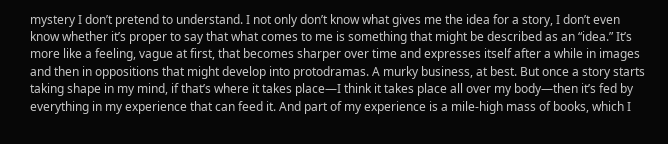mystery I don’t pretend to understand. I not only don’t know what gives me the idea for a story, I don’t even know whether it’s proper to say that what comes to me is something that might be described as an “idea.” It’s more like a feeling, vague at first, that becomes sharper over time and expresses itself after a while in images and then in oppositions that might develop into protodramas. A murky business, at best. But once a story starts taking shape in my mind, if that’s where it takes place—I think it takes place all over my body—then it’s fed by everything in my experience that can feed it. And part of my experience is a mile-high mass of books, which I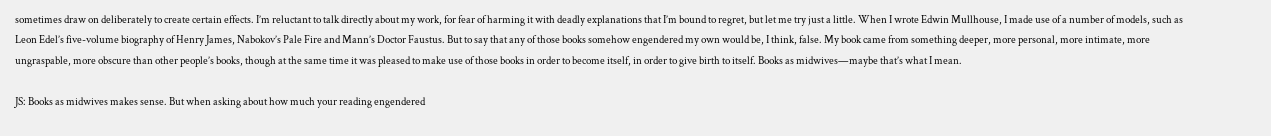sometimes draw on deliberately to create certain effects. I’m reluctant to talk directly about my work, for fear of harming it with deadly explanations that I’m bound to regret, but let me try just a little. When I wrote Edwin Mullhouse, I made use of a number of models, such as Leon Edel’s five-volume biography of Henry James, Nabokov’s Pale Fire and Mann’s Doctor Faustus. But to say that any of those books somehow engendered my own would be, I think, false. My book came from something deeper, more personal, more intimate, more ungraspable, more obscure than other people’s books, though at the same time it was pleased to make use of those books in order to become itself, in order to give birth to itself. Books as midwives—maybe that’s what I mean.

JS: Books as midwives makes sense. But when asking about how much your reading engendered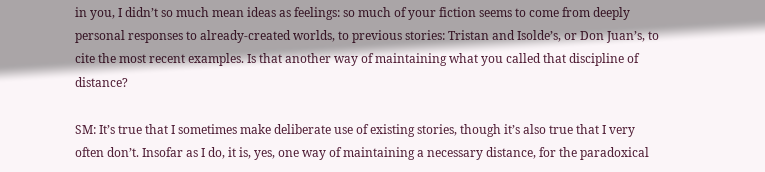in you, I didn’t so much mean ideas as feelings: so much of your fiction seems to come from deeply personal responses to already-created worlds, to previous stories: Tristan and Isolde’s, or Don Juan’s, to cite the most recent examples. Is that another way of maintaining what you called that discipline of distance?

SM: It’s true that I sometimes make deliberate use of existing stories, though it’s also true that I very often don’t. Insofar as I do, it is, yes, one way of maintaining a necessary distance, for the paradoxical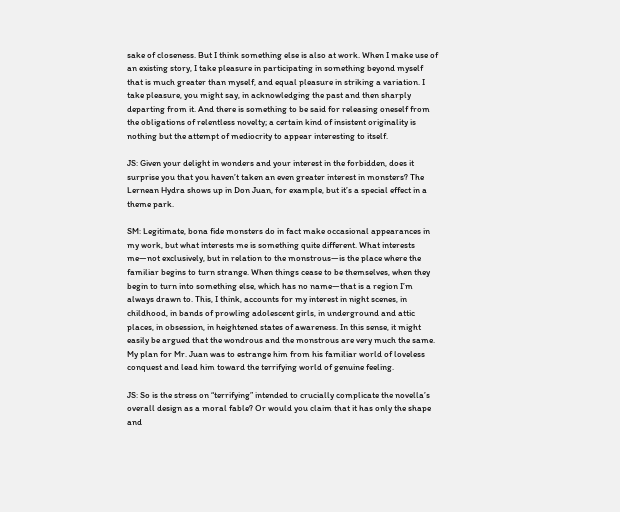sake of closeness. But I think something else is also at work. When I make use of an existing story, I take pleasure in participating in something beyond myself that is much greater than myself, and equal pleasure in striking a variation. I take pleasure, you might say, in acknowledging the past and then sharply departing from it. And there is something to be said for releasing oneself from the obligations of relentless novelty; a certain kind of insistent originality is nothing but the attempt of mediocrity to appear interesting to itself.

JS: Given your delight in wonders and your interest in the forbidden, does it surprise you that you haven’t taken an even greater interest in monsters? The Lernean Hydra shows up in Don Juan, for example, but it’s a special effect in a theme park.

SM: Legitimate, bona fide monsters do in fact make occasional appearances in my work, but what interests me is something quite different. What interests me—not exclusively, but in relation to the monstrous—is the place where the familiar begins to turn strange. When things cease to be themselves, when they begin to turn into something else, which has no name—that is a region I’m always drawn to. This, I think, accounts for my interest in night scenes, in childhood, in bands of prowling adolescent girls, in underground and attic places, in obsession, in heightened states of awareness. In this sense, it might easily be argued that the wondrous and the monstrous are very much the same. My plan for Mr. Juan was to estrange him from his familiar world of loveless conquest and lead him toward the terrifying world of genuine feeling.

JS: So is the stress on “terrifying” intended to crucially complicate the novella’s overall design as a moral fable? Or would you claim that it has only the shape and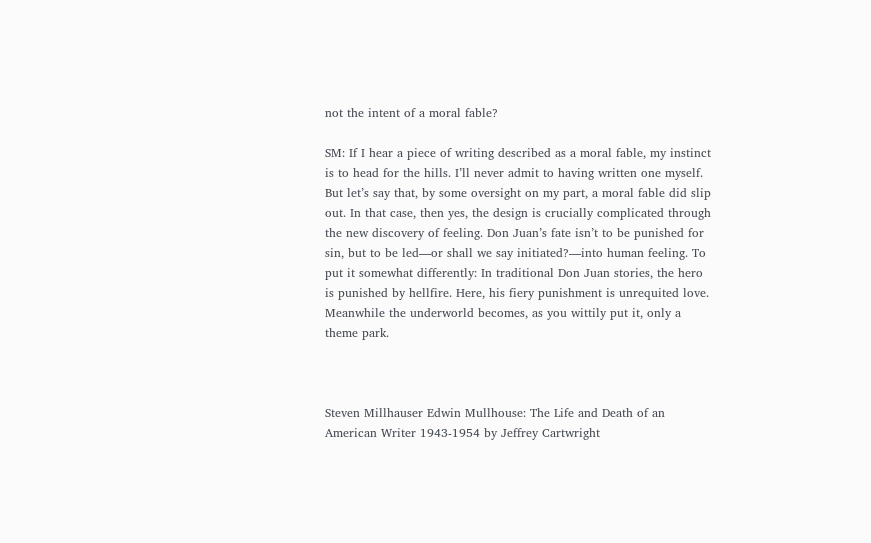not the intent of a moral fable?

SM: If I hear a piece of writing described as a moral fable, my instinct is to head for the hills. I’ll never admit to having written one myself. But let’s say that, by some oversight on my part, a moral fable did slip out. In that case, then yes, the design is crucially complicated through the new discovery of feeling. Don Juan’s fate isn’t to be punished for sin, but to be led—or shall we say initiated?—into human feeling. To put it somewhat differently: In traditional Don Juan stories, the hero is punished by hellfire. Here, his fiery punishment is unrequited love. Meanwhile the underworld becomes, as you wittily put it, only a theme park.



Steven Millhauser Edwin Mullhouse: The Life and Death of an American Writer 1943-1954 by Jeffrey Cartwright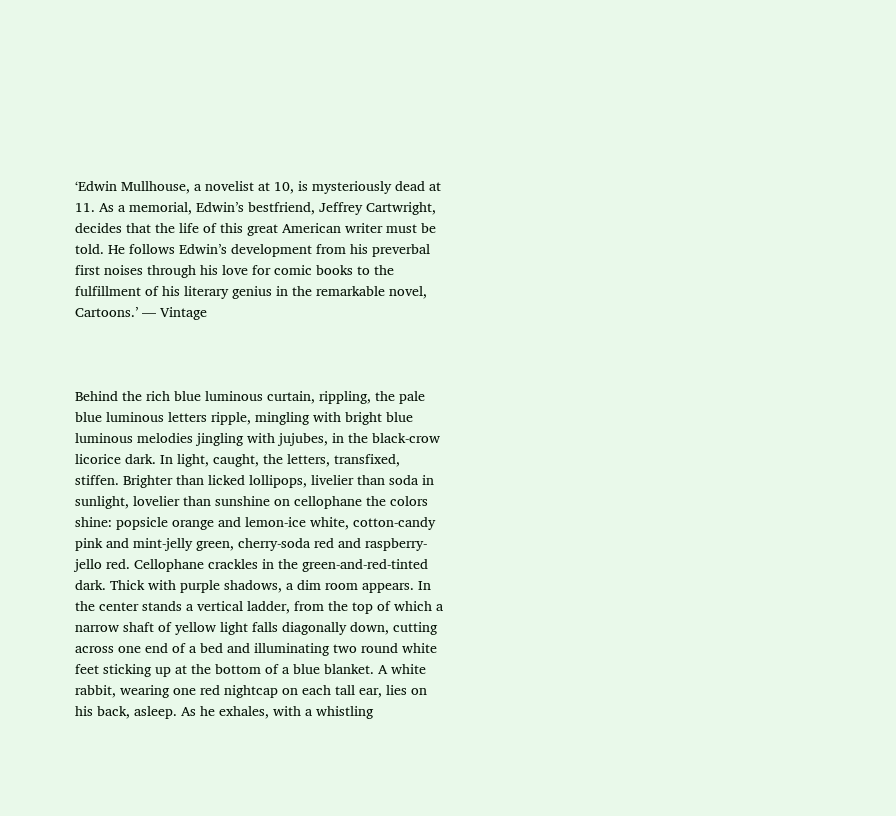‘Edwin Mullhouse, a novelist at 10, is mysteriously dead at 11. As a memorial, Edwin’s bestfriend, Jeffrey Cartwright, decides that the life of this great American writer must be told. He follows Edwin’s development from his preverbal first noises through his love for comic books to the fulfillment of his literary genius in the remarkable novel, Cartoons.’ — Vintage



Behind the rich blue luminous curtain, rippling, the pale blue luminous letters ripple, mingling with bright blue luminous melodies jingling with jujubes, in the black-crow licorice dark. In light, caught, the letters, transfixed, stiffen. Brighter than licked lollipops, livelier than soda in sunlight, lovelier than sunshine on cellophane the colors shine: popsicle orange and lemon-ice white, cotton-candy pink and mint-jelly green, cherry-soda red and raspberry-jello red. Cellophane crackles in the green-and-red-tinted dark. Thick with purple shadows, a dim room appears. In the center stands a vertical ladder, from the top of which a narrow shaft of yellow light falls diagonally down, cutting across one end of a bed and illuminating two round white feet sticking up at the bottom of a blue blanket. A white rabbit, wearing one red nightcap on each tall ear, lies on his back, asleep. As he exhales, with a whistling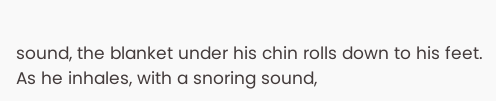sound, the blanket under his chin rolls down to his feet. As he inhales, with a snoring sound,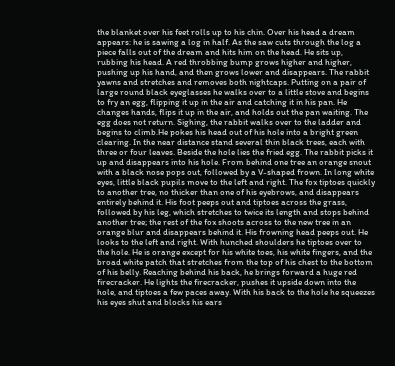the blanket over his feet rolls up to his chin. Over his head a dream appears: he is sawing a log in half. As the saw cuts through the log a piece falls out of the dream and hits him on the head. He sits up, rubbing his head. A red throbbing bump grows higher and higher, pushing up his hand, and then grows lower and disappears. The rabbit yawns and stretches and removes both nightcaps. Putting on a pair of large round black eyeglasses he walks over to a little stove and begins to fry an egg, flipping it up in the air and catching it in his pan. He changes hands, flips it up in the air, and holds out the pan waiting. The egg does not return. Sighing, the rabbit walks over to the ladder and begins to climb.He pokes his head out of his hole into a bright green clearing. In the near distance stand several thin black trees, each with three or four leaves. Beside the hole lies the fried egg. The rabbit picks it up and disappears into his hole. From behind one tree an orange snout with a black nose pops out, followed by a V-shaped frown. In long white eyes, little black pupils move to the left and right. The fox tiptoes quickly to another tree, no thicker than one of his eyebrows, and disappears entirely behind it. His foot peeps out and tiptoes across the grass, followed by his leg, which stretches to twice its length and stops behind another tree; the rest of the fox shoots across to the new tree in an orange blur and disappears behind it. His frowning head peeps out. He looks to the left and right. With hunched shoulders he tiptoes over to the hole. He is orange except for his white toes, his white fingers, and the broad white patch that stretches from the top of his chest to the bottom of his belly. Reaching behind his back, he brings forward a huge red firecracker. He lights the firecracker, pushes it upside down into the hole, and tiptoes a few paces away. With his back to the hole he squeezes his eyes shut and blocks his ears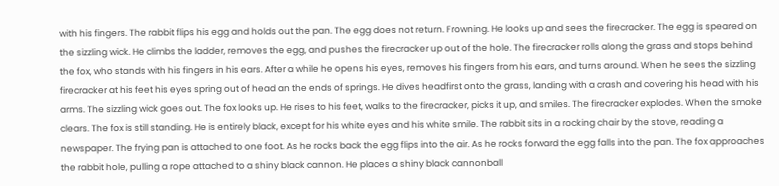with his fingers. The rabbit flips his egg and holds out the pan. The egg does not return. Frowning. He looks up and sees the firecracker. The egg is speared on the sizzling wick. He climbs the ladder, removes the egg, and pushes the firecracker up out of the hole. The firecracker rolls along the grass and stops behind the fox, who stands with his fingers in his ears. After a while he opens his eyes, removes his fingers from his ears, and turns around. When he sees the sizzling firecracker at his feet his eyes spring out of head an the ends of springs. He dives headfirst onto the grass, landing with a crash and covering his head with his arms. The sizzling wick goes out. The fox looks up. He rises to his feet, walks to the firecracker, picks it up, and smiles. The firecracker explodes. When the smoke clears. The fox is still standing. He is entirely black, except for his white eyes and his white smile. The rabbit sits in a rocking chair by the stove, reading a newspaper. The frying pan is attached to one foot. As he rocks back the egg flips into the air. As he rocks forward the egg falls into the pan. The fox approaches the rabbit hole, pulling a rope attached to a shiny black cannon. He places a shiny black cannonball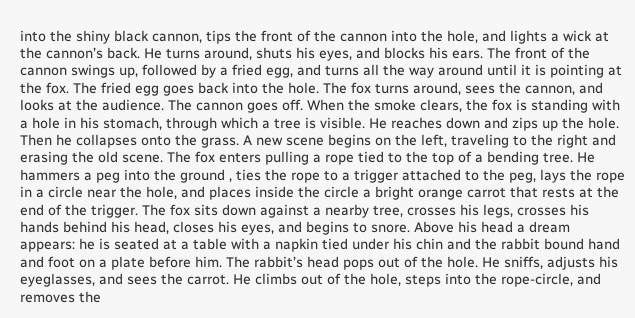into the shiny black cannon, tips the front of the cannon into the hole, and lights a wick at the cannon’s back. He turns around, shuts his eyes, and blocks his ears. The front of the cannon swings up, followed by a fried egg, and turns all the way around until it is pointing at the fox. The fried egg goes back into the hole. The fox turns around, sees the cannon, and looks at the audience. The cannon goes off. When the smoke clears, the fox is standing with a hole in his stomach, through which a tree is visible. He reaches down and zips up the hole. Then he collapses onto the grass. A new scene begins on the left, traveling to the right and erasing the old scene. The fox enters pulling a rope tied to the top of a bending tree. He hammers a peg into the ground , ties the rope to a trigger attached to the peg, lays the rope in a circle near the hole, and places inside the circle a bright orange carrot that rests at the end of the trigger. The fox sits down against a nearby tree, crosses his legs, crosses his hands behind his head, closes his eyes, and begins to snore. Above his head a dream appears: he is seated at a table with a napkin tied under his chin and the rabbit bound hand and foot on a plate before him. The rabbit’s head pops out of the hole. He sniffs, adjusts his eyeglasses, and sees the carrot. He climbs out of the hole, steps into the rope-circle, and removes the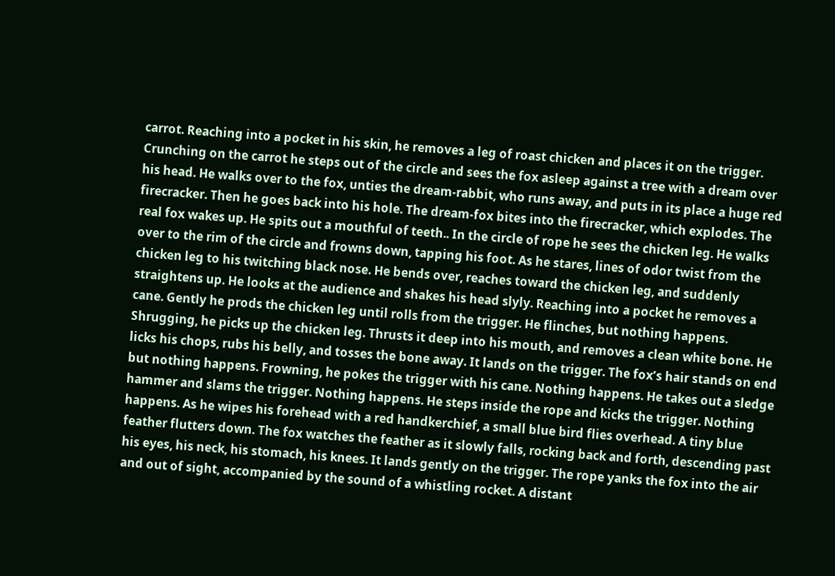carrot. Reaching into a pocket in his skin, he removes a leg of roast chicken and places it on the trigger. Crunching on the carrot he steps out of the circle and sees the fox asleep against a tree with a dream over his head. He walks over to the fox, unties the dream-rabbit, who runs away, and puts in its place a huge red firecracker. Then he goes back into his hole. The dream-fox bites into the firecracker, which explodes. The real fox wakes up. He spits out a mouthful of teeth.. In the circle of rope he sees the chicken leg. He walks over to the rim of the circle and frowns down, tapping his foot. As he stares, lines of odor twist from the chicken leg to his twitching black nose. He bends over, reaches toward the chicken leg, and suddenly straightens up. He looks at the audience and shakes his head slyly. Reaching into a pocket he removes a cane. Gently he prods the chicken leg until rolls from the trigger. He flinches, but nothing happens. Shrugging, he picks up the chicken leg. Thrusts it deep into his mouth, and removes a clean white bone. He licks his chops, rubs his belly, and tosses the bone away. It lands on the trigger. The fox’s hair stands on end but nothing happens. Frowning, he pokes the trigger with his cane. Nothing happens. He takes out a sledge hammer and slams the trigger. Nothing happens. He steps inside the rope and kicks the trigger. Nothing happens. As he wipes his forehead with a red handkerchief, a small blue bird flies overhead. A tiny blue feather flutters down. The fox watches the feather as it slowly falls, rocking back and forth, descending past his eyes, his neck, his stomach, his knees. It lands gently on the trigger. The rope yanks the fox into the air and out of sight, accompanied by the sound of a whistling rocket. A distant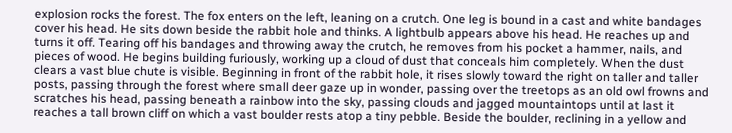explosion rocks the forest. The fox enters on the left, leaning on a crutch. One leg is bound in a cast and white bandages cover his head. He sits down beside the rabbit hole and thinks. A lightbulb appears above his head. He reaches up and turns it off. Tearing off his bandages and throwing away the crutch, he removes from his pocket a hammer, nails, and pieces of wood. He begins building furiously, working up a cloud of dust that conceals him completely. When the dust clears a vast blue chute is visible. Beginning in front of the rabbit hole, it rises slowly toward the right on taller and taller posts, passing through the forest where small deer gaze up in wonder, passing over the treetops as an old owl frowns and scratches his head, passing beneath a rainbow into the sky, passing clouds and jagged mountaintops until at last it reaches a tall brown cliff on which a vast boulder rests atop a tiny pebble. Beside the boulder, reclining in a yellow and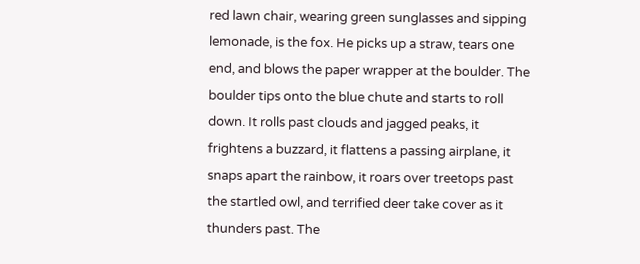red lawn chair, wearing green sunglasses and sipping lemonade, is the fox. He picks up a straw, tears one end, and blows the paper wrapper at the boulder. The boulder tips onto the blue chute and starts to roll down. It rolls past clouds and jagged peaks, it frightens a buzzard, it flattens a passing airplane, it snaps apart the rainbow, it roars over treetops past the startled owl, and terrified deer take cover as it thunders past. The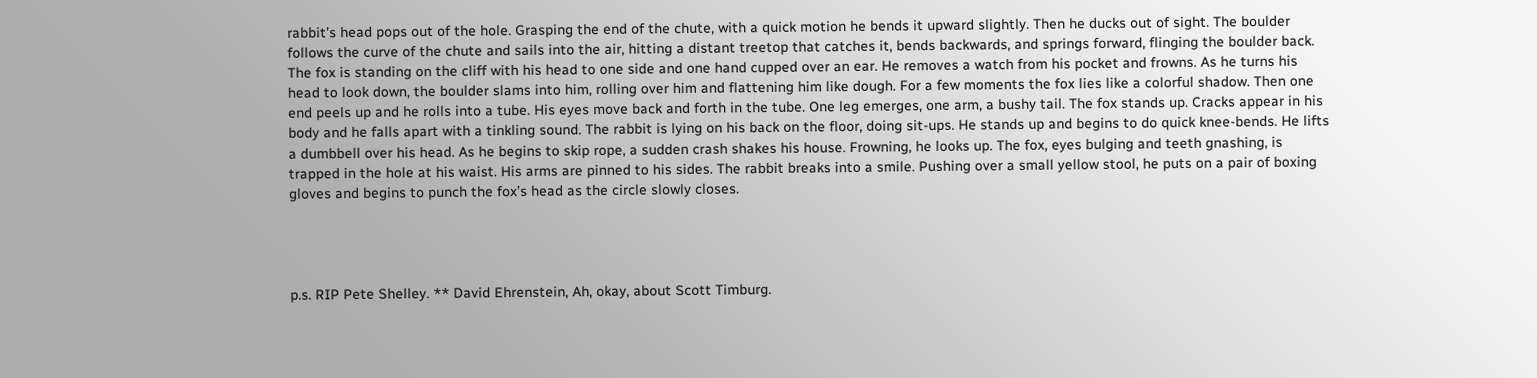rabbit’s head pops out of the hole. Grasping the end of the chute, with a quick motion he bends it upward slightly. Then he ducks out of sight. The boulder follows the curve of the chute and sails into the air, hitting a distant treetop that catches it, bends backwards, and springs forward, flinging the boulder back. The fox is standing on the cliff with his head to one side and one hand cupped over an ear. He removes a watch from his pocket and frowns. As he turns his head to look down, the boulder slams into him, rolling over him and flattening him like dough. For a few moments the fox lies like a colorful shadow. Then one end peels up and he rolls into a tube. His eyes move back and forth in the tube. One leg emerges, one arm, a bushy tail. The fox stands up. Cracks appear in his body and he falls apart with a tinkling sound. The rabbit is lying on his back on the floor, doing sit-ups. He stands up and begins to do quick knee-bends. He lifts a dumbbell over his head. As he begins to skip rope, a sudden crash shakes his house. Frowning, he looks up. The fox, eyes bulging and teeth gnashing, is trapped in the hole at his waist. His arms are pinned to his sides. The rabbit breaks into a smile. Pushing over a small yellow stool, he puts on a pair of boxing gloves and begins to punch the fox’s head as the circle slowly closes.




p.s. RIP Pete Shelley. ** David Ehrenstein, Ah, okay, about Scott Timburg.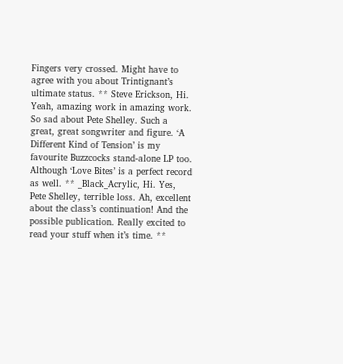Fingers very crossed. Might have to agree with you about Trintignant’s ultimate status. ** Steve Erickson, Hi. Yeah, amazing work in amazing work. So sad about Pete Shelley. Such a great, great songwriter and figure. ‘A Different Kind of Tension’ is my favourite Buzzcocks stand-alone LP too. Although ‘Love Bites’ is a perfect record as well. ** _Black_Acrylic, Hi. Yes, Pete Shelley, terrible loss. Ah, excellent about the class’s continuation! And the possible publication. Really excited to read your stuff when it’s time. **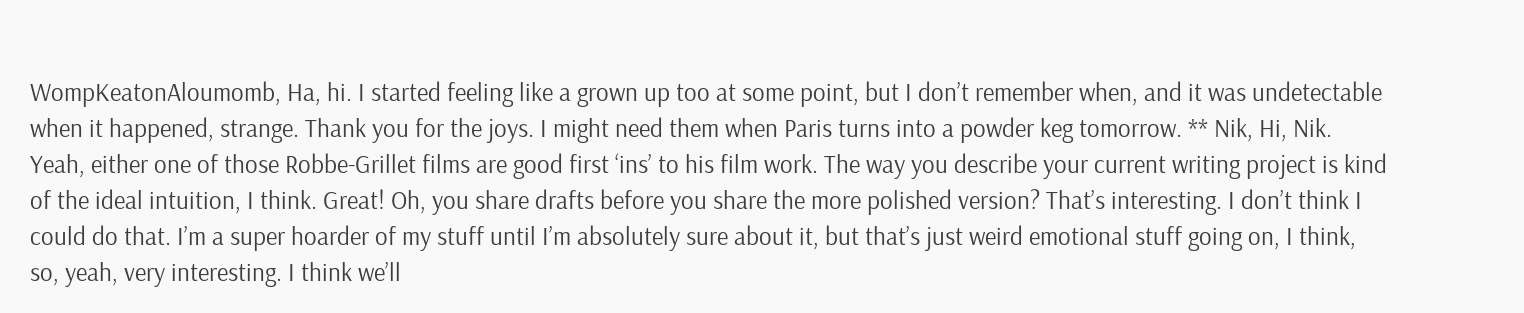WompKeatonAloumomb, Ha, hi. I started feeling like a grown up too at some point, but I don’t remember when, and it was undetectable when it happened, strange. Thank you for the joys. I might need them when Paris turns into a powder keg tomorrow. ** Nik, Hi, Nik. Yeah, either one of those Robbe-Grillet films are good first ‘ins’ to his film work. The way you describe your current writing project is kind of the ideal intuition, I think. Great! Oh, you share drafts before you share the more polished version? That’s interesting. I don’t think I could do that. I’m a super hoarder of my stuff until I’m absolutely sure about it, but that’s just weird emotional stuff going on, I think, so, yeah, very interesting. I think we’ll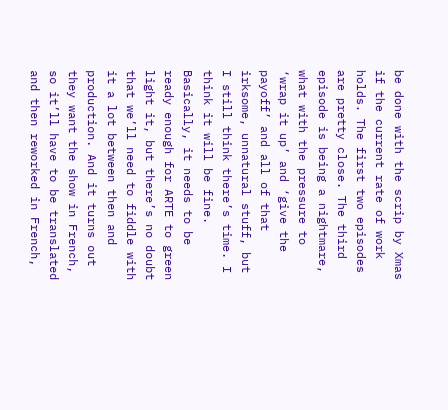be done with the scrip by Xmas if the current rate of work holds. The first two episodes are pretty close. The third episode is being a nightmare, what with the pressure to ‘wrap it up’ and ‘give the payoff’ and all of that irksome, unnatural stuff, but I still think there’s time. I think it will be fine. Basically, it needs to be ready enough for ARTE to green light it, but there’s no doubt that we’ll need to fiddle with it a lot between then and production. And it turns out they want the show in French, so it’ll have to be translated and then reworked in French,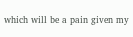which will be a pain given my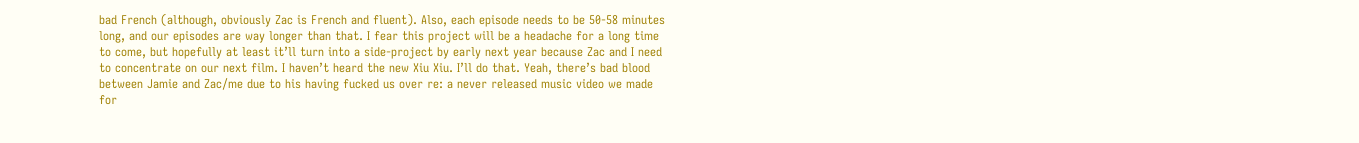bad French (although, obviously Zac is French and fluent). Also, each episode needs to be 50-58 minutes long, and our episodes are way longer than that. I fear this project will be a headache for a long time to come, but hopefully at least it’ll turn into a side-project by early next year because Zac and I need to concentrate on our next film. I haven’t heard the new Xiu Xiu. I’ll do that. Yeah, there’s bad blood between Jamie and Zac/me due to his having fucked us over re: a never released music video we made for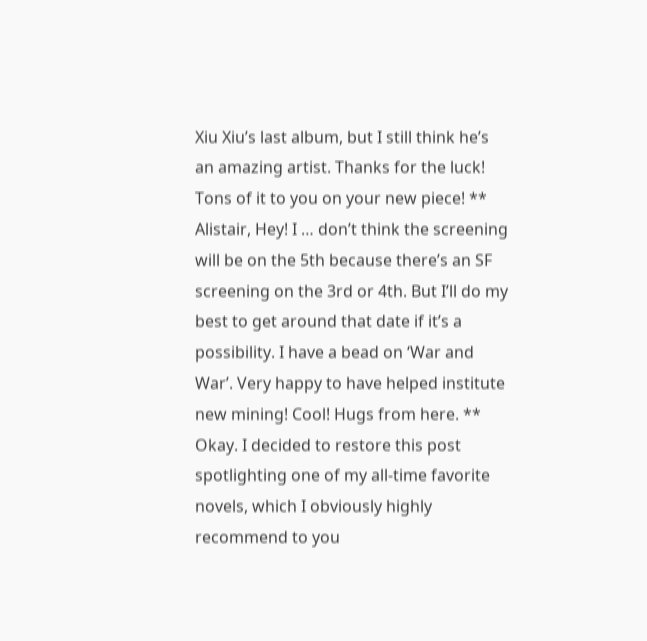Xiu Xiu’s last album, but I still think he’s an amazing artist. Thanks for the luck! Tons of it to you on your new piece! ** Alistair, Hey! I … don’t think the screening will be on the 5th because there’s an SF screening on the 3rd or 4th. But I’ll do my best to get around that date if it’s a possibility. I have a bead on ‘War and War’. Very happy to have helped institute new mining! Cool! Hugs from here. ** Okay. I decided to restore this post spotlighting one of my all-time favorite novels, which I obviously highly recommend to you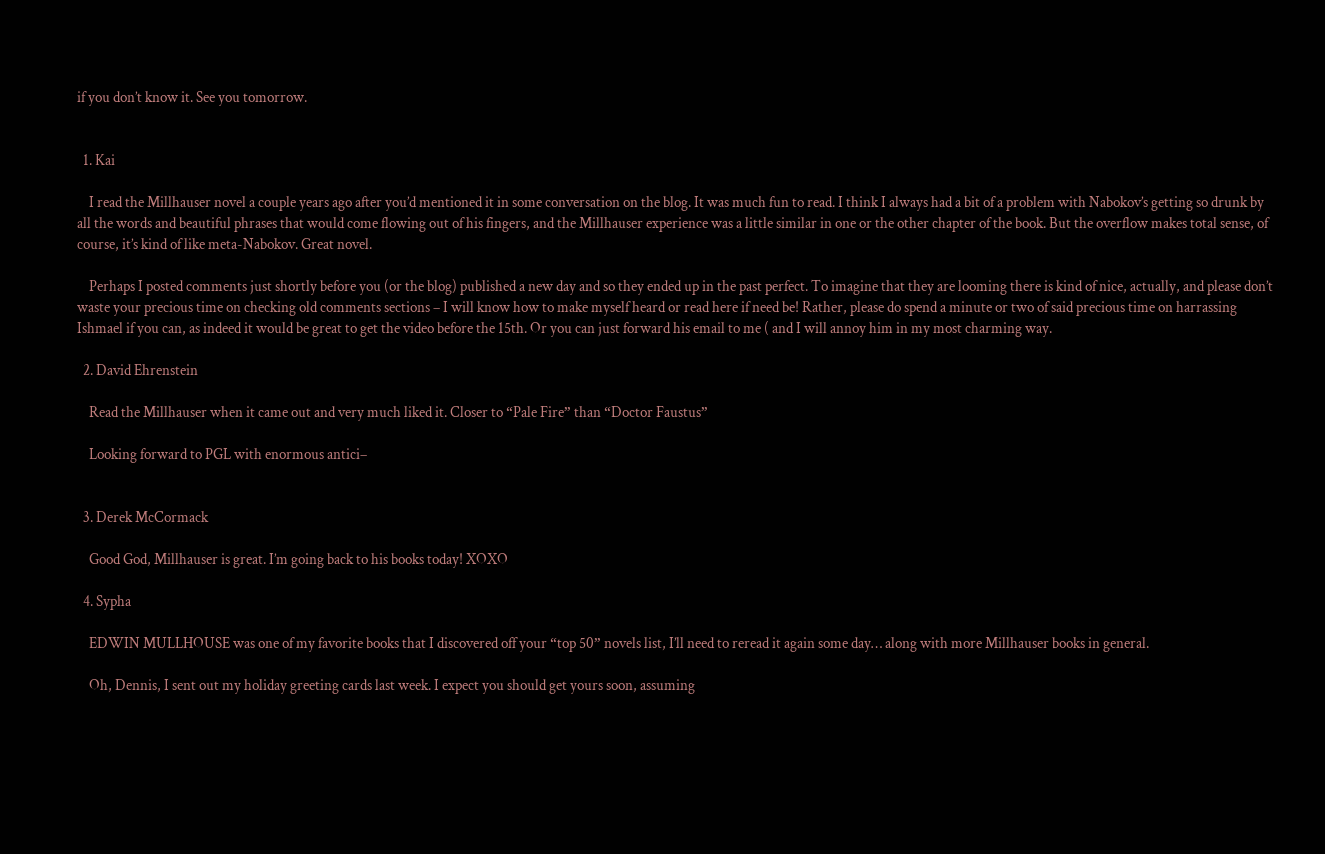if you don’t know it. See you tomorrow.


  1. Kai

    I read the Millhauser novel a couple years ago after you’d mentioned it in some conversation on the blog. It was much fun to read. I think I always had a bit of a problem with Nabokov’s getting so drunk by all the words and beautiful phrases that would come flowing out of his fingers, and the Millhauser experience was a little similar in one or the other chapter of the book. But the overflow makes total sense, of course, it’s kind of like meta-Nabokov. Great novel.

    Perhaps I posted comments just shortly before you (or the blog) published a new day and so they ended up in the past perfect. To imagine that they are looming there is kind of nice, actually, and please don’t waste your precious time on checking old comments sections – I will know how to make myself heard or read here if need be! Rather, please do spend a minute or two of said precious time on harrassing Ishmael if you can, as indeed it would be great to get the video before the 15th. Or you can just forward his email to me ( and I will annoy him in my most charming way.

  2. David Ehrenstein

    Read the Millhauser when it came out and very much liked it. Closer to “Pale Fire” than “Doctor Faustus”

    Looking forward to PGL with enormous antici–


  3. Derek McCormack

    Good God, Millhauser is great. I’m going back to his books today! XOXO

  4. Sypha

    EDWIN MULLHOUSE was one of my favorite books that I discovered off your “top 50” novels list, I’ll need to reread it again some day… along with more Millhauser books in general.

    Oh, Dennis, I sent out my holiday greeting cards last week. I expect you should get yours soon, assuming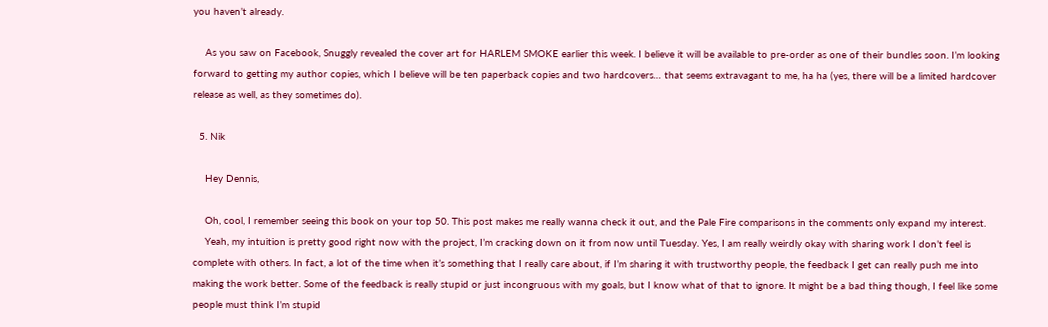you haven’t already.

    As you saw on Facebook, Snuggly revealed the cover art for HARLEM SMOKE earlier this week. I believe it will be available to pre-order as one of their bundles soon. I’m looking forward to getting my author copies, which I believe will be ten paperback copies and two hardcovers… that seems extravagant to me, ha ha (yes, there will be a limited hardcover release as well, as they sometimes do).

  5. Nik

    Hey Dennis,

    Oh, cool, I remember seeing this book on your top 50. This post makes me really wanna check it out, and the Pale Fire comparisons in the comments only expand my interest.
    Yeah, my intuition is pretty good right now with the project, I’m cracking down on it from now until Tuesday. Yes, I am really weirdly okay with sharing work I don’t feel is complete with others. In fact, a lot of the time when it’s something that I really care about, if I’m sharing it with trustworthy people, the feedback I get can really push me into making the work better. Some of the feedback is really stupid or just incongruous with my goals, but I know what of that to ignore. It might be a bad thing though, I feel like some people must think I’m stupid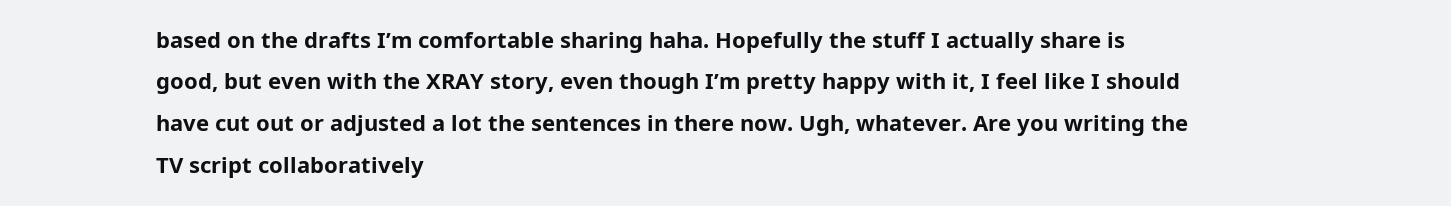based on the drafts I’m comfortable sharing haha. Hopefully the stuff I actually share is good, but even with the XRAY story, even though I’m pretty happy with it, I feel like I should have cut out or adjusted a lot the sentences in there now. Ugh, whatever. Are you writing the TV script collaboratively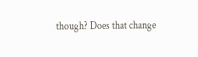though? Does that change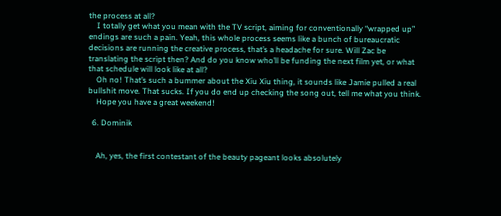the process at all?
    I totally get what you mean with the TV script, aiming for conventionally “wrapped up” endings are such a pain. Yeah, this whole process seems like a bunch of bureaucratic decisions are running the creative process, that’s a headache for sure. Will Zac be translating the script then? And do you know who’ll be funding the next film yet, or what that schedule will look like at all?
    Oh no! That’s such a bummer about the Xiu Xiu thing, it sounds like Jamie pulled a real bullshit move. That sucks. If you do end up checking the song out, tell me what you think.
    Hope you have a great weekend!

  6. Dominik


    Ah, yes, the first contestant of the beauty pageant looks absolutely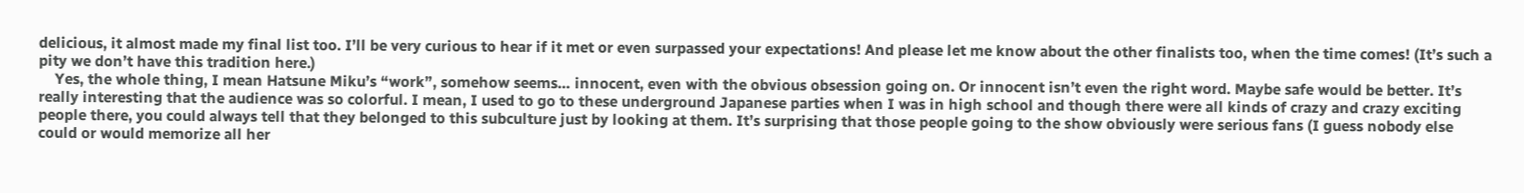delicious, it almost made my final list too. I’ll be very curious to hear if it met or even surpassed your expectations! And please let me know about the other finalists too, when the time comes! (It’s such a pity we don’t have this tradition here.)
    Yes, the whole thing, I mean Hatsune Miku’s “work”, somehow seems… innocent, even with the obvious obsession going on. Or innocent isn’t even the right word. Maybe safe would be better. It’s really interesting that the audience was so colorful. I mean, I used to go to these underground Japanese parties when I was in high school and though there were all kinds of crazy and crazy exciting people there, you could always tell that they belonged to this subculture just by looking at them. It’s surprising that those people going to the show obviously were serious fans (I guess nobody else could or would memorize all her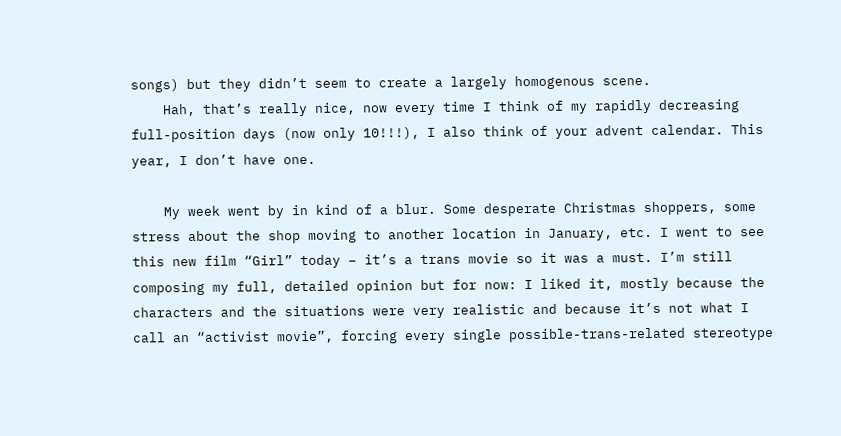songs) but they didn’t seem to create a largely homogenous scene.
    Hah, that’s really nice, now every time I think of my rapidly decreasing full-position days (now only 10!!!), I also think of your advent calendar. This year, I don’t have one.

    My week went by in kind of a blur. Some desperate Christmas shoppers, some stress about the shop moving to another location in January, etc. I went to see this new film “Girl” today – it’s a trans movie so it was a must. I’m still composing my full, detailed opinion but for now: I liked it, mostly because the characters and the situations were very realistic and because it’s not what I call an “activist movie”, forcing every single possible-trans-related stereotype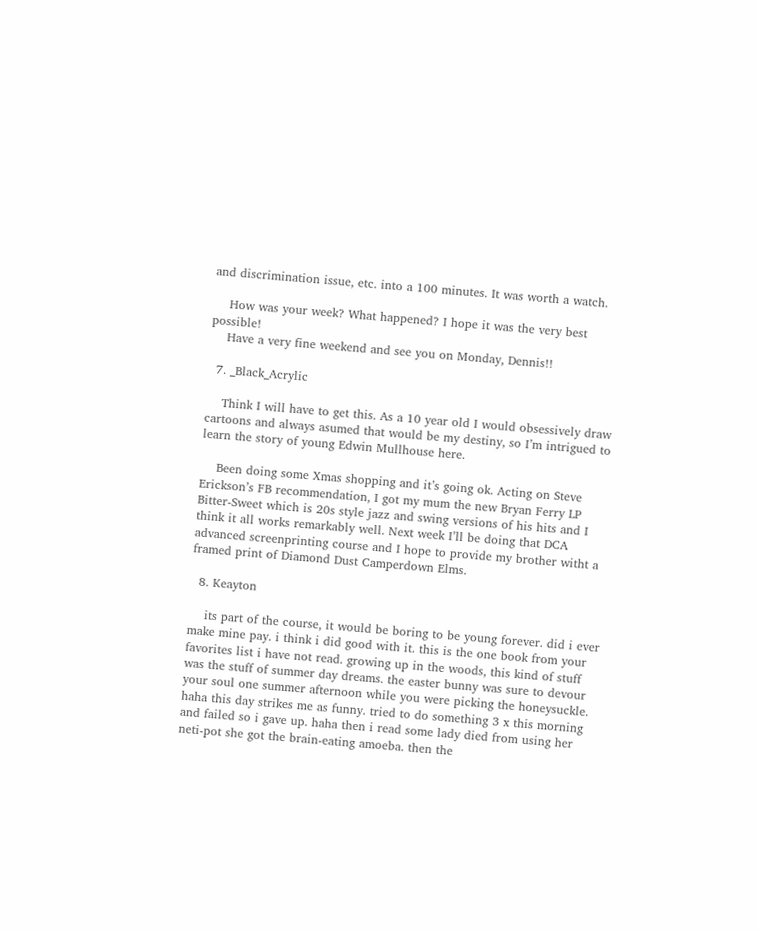and discrimination issue, etc. into a 100 minutes. It was worth a watch.

    How was your week? What happened? I hope it was the very best possible!
    Have a very fine weekend and see you on Monday, Dennis!!

  7. _Black_Acrylic

    Think I will have to get this. As a 10 year old I would obsessively draw cartoons and always asumed that would be my destiny, so I’m intrigued to learn the story of young Edwin Mullhouse here.

    Been doing some Xmas shopping and it’s going ok. Acting on Steve Erickson’s FB recommendation, I got my mum the new Bryan Ferry LP Bitter-Sweet which is 20s style jazz and swing versions of his hits and I think it all works remarkably well. Next week I’ll be doing that DCA advanced screenprinting course and I hope to provide my brother witht a framed print of Diamond Dust Camperdown Elms.

  8. Keayton

    its part of the course, it would be boring to be young forever. did i ever make mine pay. i think i did good with it. this is the one book from your favorites list i have not read. growing up in the woods, this kind of stuff was the stuff of summer day dreams. the easter bunny was sure to devour your soul one summer afternoon while you were picking the honeysuckle. haha this day strikes me as funny. tried to do something 3 x this morning and failed so i gave up. haha then i read some lady died from using her neti-pot she got the brain-eating amoeba. then the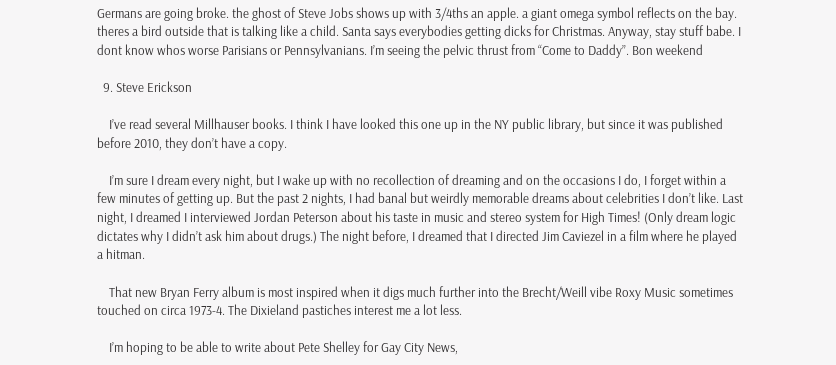Germans are going broke. the ghost of Steve Jobs shows up with 3/4ths an apple. a giant omega symbol reflects on the bay. theres a bird outside that is talking like a child. Santa says everybodies getting dicks for Christmas. Anyway, stay stuff babe. I dont know whos worse Parisians or Pennsylvanians. I’m seeing the pelvic thrust from “Come to Daddy”. Bon weekend

  9. Steve Erickson

    I’ve read several Millhauser books. I think I have looked this one up in the NY public library, but since it was published before 2010, they don’t have a copy.

    I’m sure I dream every night, but I wake up with no recollection of dreaming and on the occasions I do, I forget within a few minutes of getting up. But the past 2 nights, I had banal but weirdly memorable dreams about celebrities I don’t like. Last night, I dreamed I interviewed Jordan Peterson about his taste in music and stereo system for High Times! (Only dream logic dictates why I didn’t ask him about drugs.) The night before, I dreamed that I directed Jim Caviezel in a film where he played a hitman.

    That new Bryan Ferry album is most inspired when it digs much further into the Brecht/Weill vibe Roxy Music sometimes touched on circa 1973-4. The Dixieland pastiches interest me a lot less.

    I’m hoping to be able to write about Pete Shelley for Gay City News,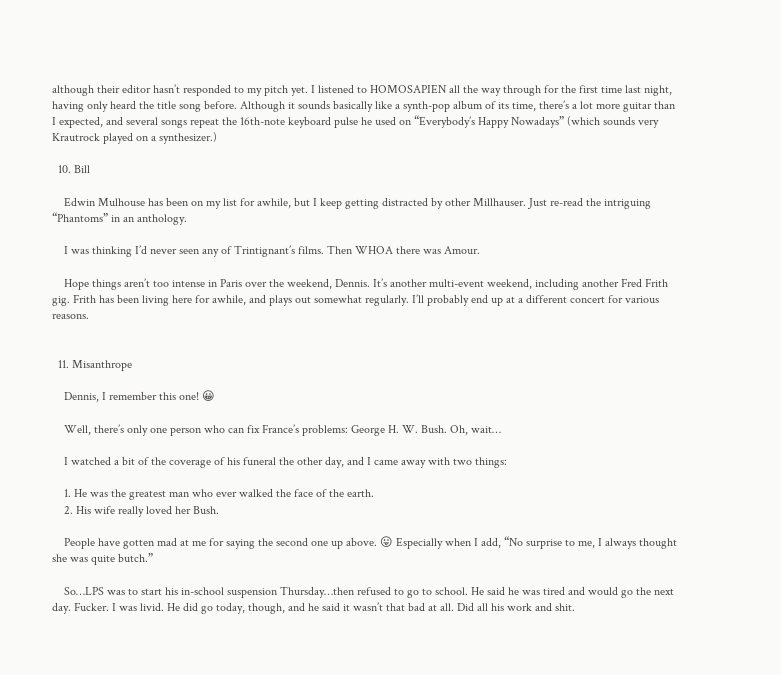although their editor hasn’t responded to my pitch yet. I listened to HOMOSAPIEN all the way through for the first time last night, having only heard the title song before. Although it sounds basically like a synth-pop album of its time, there’s a lot more guitar than I expected, and several songs repeat the 16th-note keyboard pulse he used on “Everybody’s Happy Nowadays” (which sounds very Krautrock played on a synthesizer.)

  10. Bill

    Edwin Mulhouse has been on my list for awhile, but I keep getting distracted by other Millhauser. Just re-read the intriguing “Phantoms” in an anthology.

    I was thinking I’d never seen any of Trintignant’s films. Then WHOA there was Amour.

    Hope things aren’t too intense in Paris over the weekend, Dennis. It’s another multi-event weekend, including another Fred Frith gig. Frith has been living here for awhile, and plays out somewhat regularly. I’ll probably end up at a different concert for various reasons.


  11. Misanthrope

    Dennis, I remember this one! 😀

    Well, there’s only one person who can fix France’s problems: George H. W. Bush. Oh, wait…

    I watched a bit of the coverage of his funeral the other day, and I came away with two things:

    1. He was the greatest man who ever walked the face of the earth.
    2. His wife really loved her Bush.

    People have gotten mad at me for saying the second one up above. 😛 Especially when I add, “No surprise to me, I always thought she was quite butch.”

    So…LPS was to start his in-school suspension Thursday…then refused to go to school. He said he was tired and would go the next day. Fucker. I was livid. He did go today, though, and he said it wasn’t that bad at all. Did all his work and shit.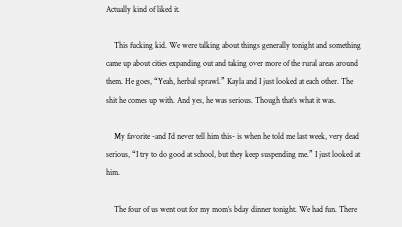Actually kind of liked it.

    This fucking kid. We were talking about things generally tonight and something came up about cities expanding out and taking over more of the rural areas around them. He goes, “Yeah, herbal sprawl.” Kayla and I just looked at each other. The shit he comes up with. And yes, he was serious. Though that’s what it was.

    My favorite -and I’d never tell him this- is when he told me last week, very dead serious, “I try to do good at school, but they keep suspending me.” I just looked at him.

    The four of us went out for my mom’s bday dinner tonight. We had fun. There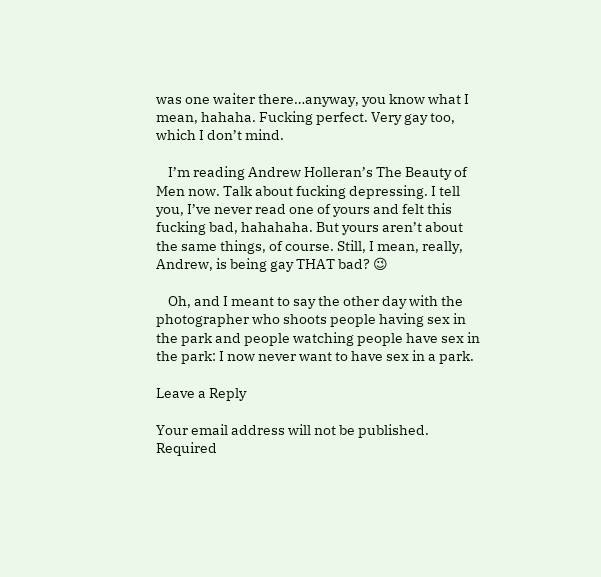was one waiter there…anyway, you know what I mean, hahaha. Fucking perfect. Very gay too, which I don’t mind.

    I’m reading Andrew Holleran’s The Beauty of Men now. Talk about fucking depressing. I tell you, I’ve never read one of yours and felt this fucking bad, hahahaha. But yours aren’t about the same things, of course. Still, I mean, really, Andrew, is being gay THAT bad? 😉

    Oh, and I meant to say the other day with the photographer who shoots people having sex in the park and people watching people have sex in the park: I now never want to have sex in a park.

Leave a Reply

Your email address will not be published. Required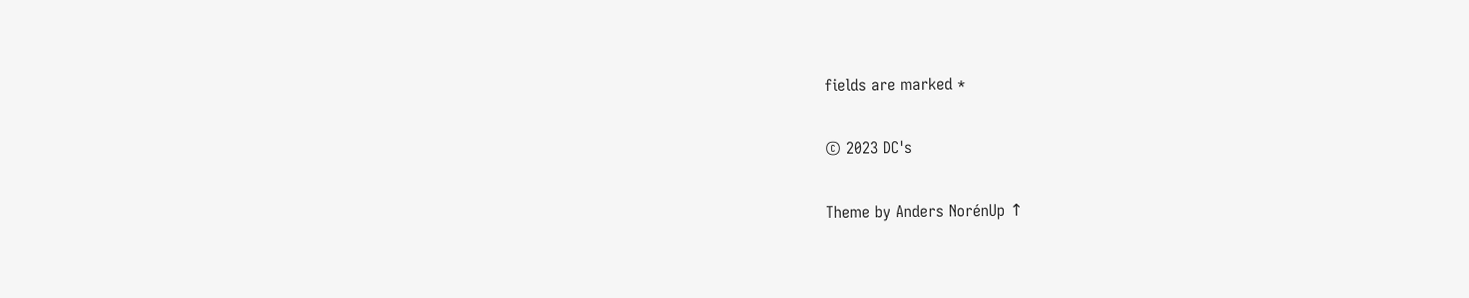fields are marked *

© 2023 DC's

Theme by Anders NorénUp ↑